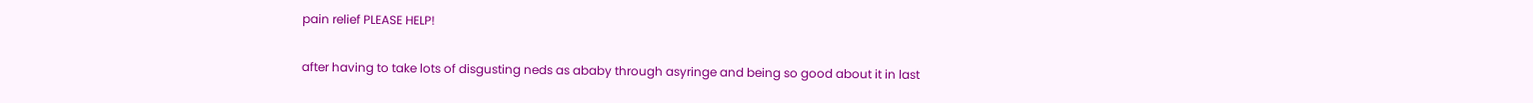pain relief PLEASE HELP!

after having to take lots of disgusting neds as ababy through asyringe and being so good about it in last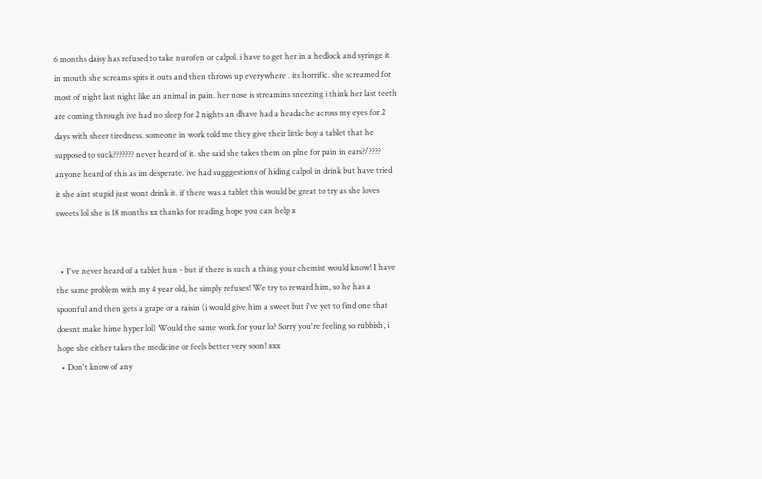6 months daisy has refused to take nurofen or calpol. i have to get her in a hedlock and syringe it in mouth she screams spits it outs and then throws up everywhere . its horrific. she screamed for most of night last night like an animal in pain. her nose is streamins sneezing i think her last teeth are coming through ive had no sleep for 2 nights an dhave had a headache across my eyes for 2 days with sheer tiredness. someone in work told me they give their little boy a tablet that he supposed to suck??????? never heard of it. she said she takes them on plne for pain in ears?/???? anyone heard of this as im desperate. ive had sugggestions of hiding calpol in drink but have tried it she aint stupid just wont drink it. if there was a tablet this would be great to try as she loves sweets lol she is 18 months xx thanks for reading hope you can help x


  • I've never heard of a tablet hun - but if there is such a thing your chemist would know! I have the same problem with my 4 year old, he simply refuses! We try to reward him, so he has a spoonful and then gets a grape or a raisin (i would give him a sweet but i've yet to find one that doesnt make hime hyper lol) Would the same work for your lo? Sorry you're feeling so rubbish, i hope she either takes the medicine or feels better very soon! xxx
  • Don't know of any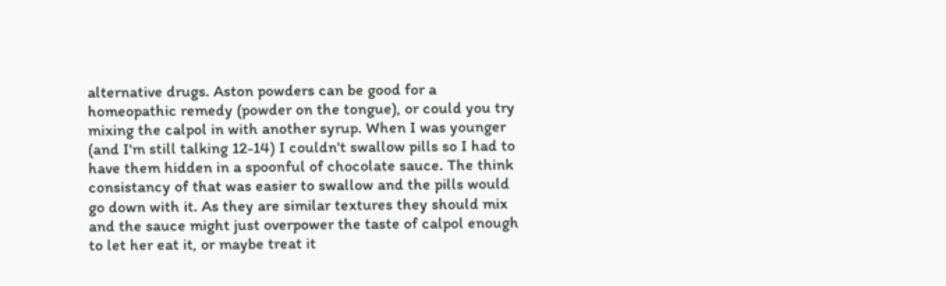alternative drugs. Aston powders can be good for a homeopathic remedy (powder on the tongue), or could you try mixing the calpol in with another syrup. When I was younger (and I'm still talking 12-14) I couldn't swallow pills so I had to have them hidden in a spoonful of chocolate sauce. The think consistancy of that was easier to swallow and the pills would go down with it. As they are similar textures they should mix and the sauce might just overpower the taste of calpol enough to let her eat it, or maybe treat it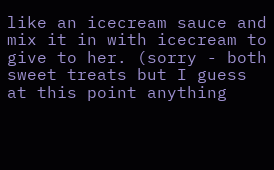like an icecream sauce and mix it in with icecream to give to her. (sorry - both sweet treats but I guess at this point anything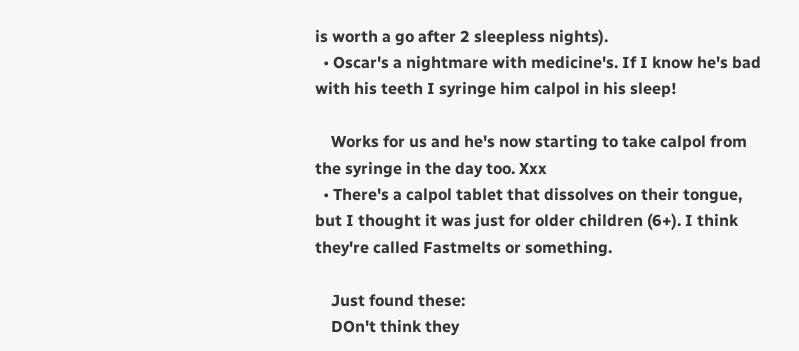is worth a go after 2 sleepless nights).
  • Oscar's a nightmare with medicine's. If I know he's bad with his teeth I syringe him calpol in his sleep!

    Works for us and he's now starting to take calpol from the syringe in the day too. Xxx
  • There's a calpol tablet that dissolves on their tongue, but I thought it was just for older children (6+). I think they're called Fastmelts or something.

    Just found these:
    DOn't think they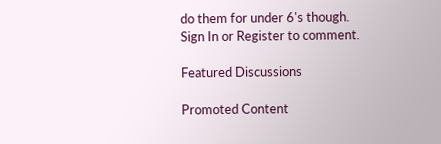do them for under 6's though.
Sign In or Register to comment.

Featured Discussions

Promoted Content